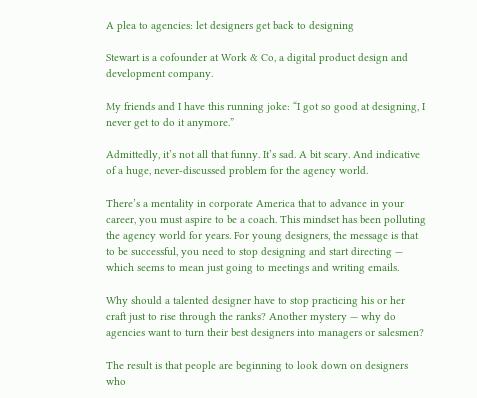A plea to agencies: let designers get back to designing

Stewart is a cofounder at Work & Co, a digital product design and development company.

My friends and I have this running joke: “I got so good at designing, I never get to do it anymore.”

Admittedly, it’s not all that funny. It’s sad. A bit scary. And indicative of a huge, never-discussed problem for the agency world.

There’s a mentality in corporate America that to advance in your career, you must aspire to be a coach. This mindset has been polluting the agency world for years. For young designers, the message is that to be successful, you need to stop designing and start directing — which seems to mean just going to meetings and writing emails.

Why should a talented designer have to stop practicing his or her craft just to rise through the ranks? Another mystery — why do agencies want to turn their best designers into managers or salesmen?

The result is that people are beginning to look down on designers who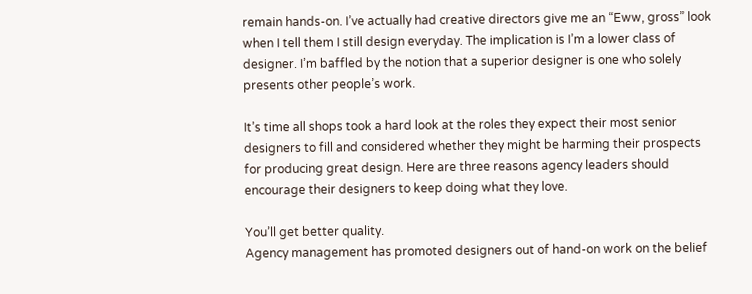remain hands-on. I’ve actually had creative directors give me an “Eww, gross” look when I tell them I still design everyday. The implication is I’m a lower class of designer. I’m baffled by the notion that a superior designer is one who solely presents other people’s work.

It’s time all shops took a hard look at the roles they expect their most senior designers to fill and considered whether they might be harming their prospects for producing great design. Here are three reasons agency leaders should encourage their designers to keep doing what they love.

You’ll get better quality.
Agency management has promoted designers out of hand-on work on the belief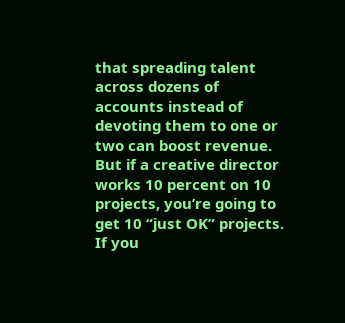that spreading talent across dozens of accounts instead of devoting them to one or two can boost revenue. But if a creative director works 10 percent on 10 projects, you’re going to get 10 “just OK” projects. If you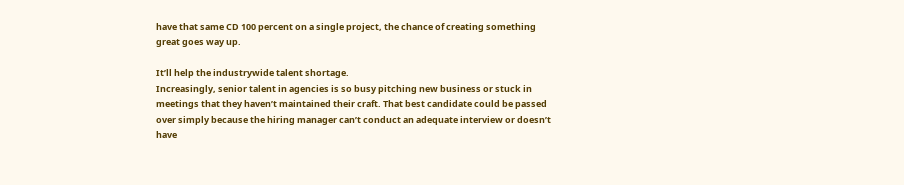have that same CD 100 percent on a single project, the chance of creating something great goes way up.

It’ll help the industrywide talent shortage.
Increasingly, senior talent in agencies is so busy pitching new business or stuck in meetings that they haven’t maintained their craft. That best candidate could be passed over simply because the hiring manager can’t conduct an adequate interview or doesn’t have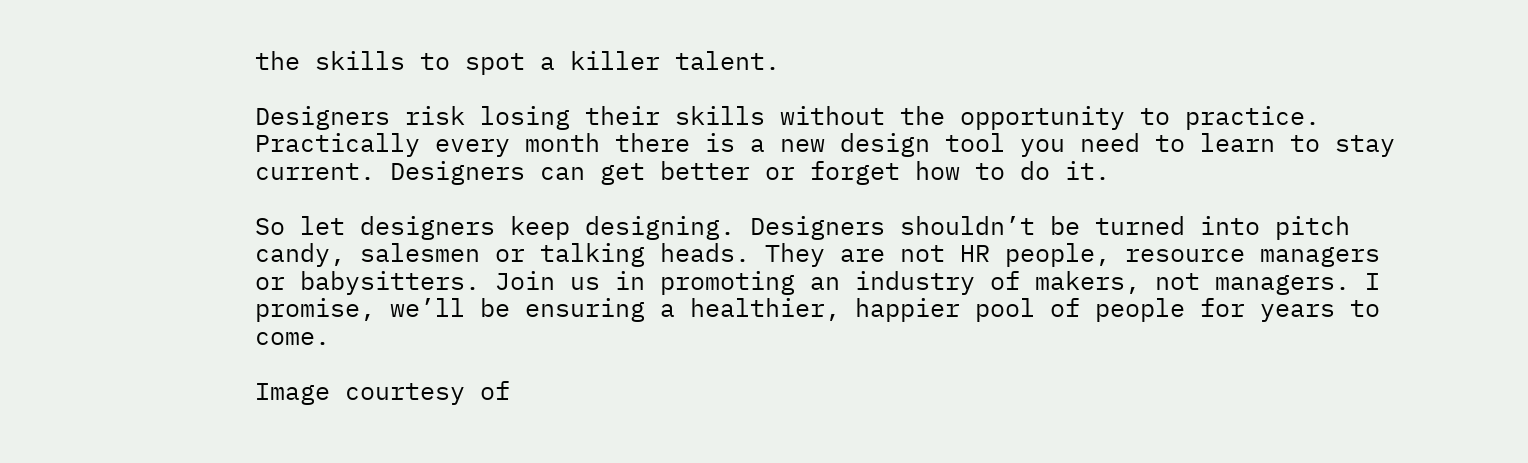the skills to spot a killer talent.

Designers risk losing their skills without the opportunity to practice.
Practically every month there is a new design tool you need to learn to stay current. Designers can get better or forget how to do it.

So let designers keep designing. Designers shouldn’t be turned into pitch candy, salesmen or talking heads. They are not HR people, resource managers or babysitters. Join us in promoting an industry of makers, not managers. I promise, we’ll be ensuring a healthier, happier pool of people for years to come.

Image courtesy of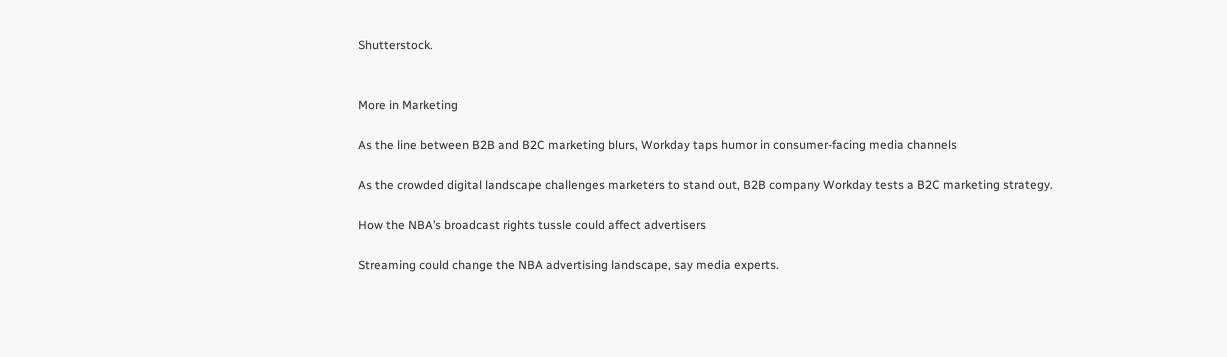Shutterstock.


More in Marketing

As the line between B2B and B2C marketing blurs, Workday taps humor in consumer-facing media channels

As the crowded digital landscape challenges marketers to stand out, B2B company Workday tests a B2C marketing strategy.

How the NBA’s broadcast rights tussle could affect advertisers

Streaming could change the NBA advertising landscape, say media experts.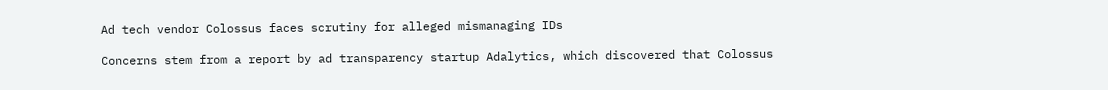Ad tech vendor Colossus faces scrutiny for alleged mismanaging IDs

Concerns stem from a report by ad transparency startup Adalytics, which discovered that Colossus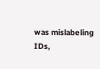was mislabeling IDs,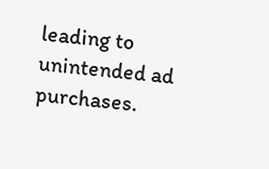leading to unintended ad purchases.